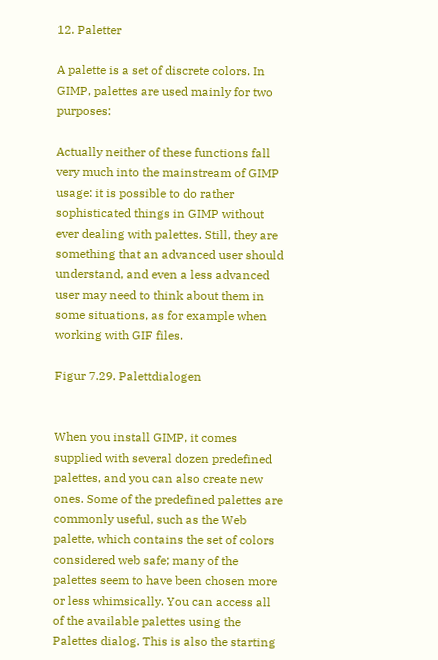12. Paletter

A palette is a set of discrete colors. In GIMP, palettes are used mainly for two purposes:

Actually neither of these functions fall very much into the mainstream of GIMP usage: it is possible to do rather sophisticated things in GIMP without ever dealing with palettes. Still, they are something that an advanced user should understand, and even a less advanced user may need to think about them in some situations, as for example when working with GIF files.

Figur 7.29. Palettdialogen


When you install GIMP, it comes supplied with several dozen predefined palettes, and you can also create new ones. Some of the predefined palettes are commonly useful, such as the Web palette, which contains the set of colors considered web safe; many of the palettes seem to have been chosen more or less whimsically. You can access all of the available palettes using the Palettes dialog. This is also the starting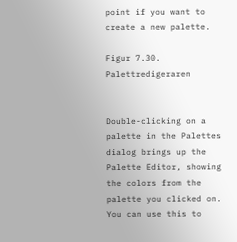point if you want to create a new palette.

Figur 7.30. Palettredigeraren


Double-clicking on a palette in the Palettes dialog brings up the Palette Editor, showing the colors from the palette you clicked on. You can use this to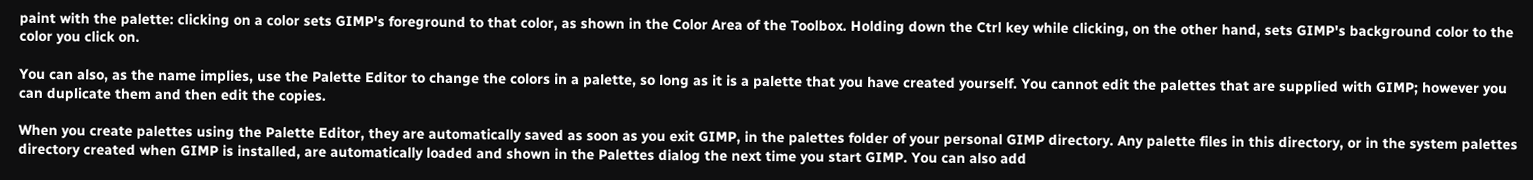paint with the palette: clicking on a color sets GIMP's foreground to that color, as shown in the Color Area of the Toolbox. Holding down the Ctrl key while clicking, on the other hand, sets GIMP's background color to the color you click on.

You can also, as the name implies, use the Palette Editor to change the colors in a palette, so long as it is a palette that you have created yourself. You cannot edit the palettes that are supplied with GIMP; however you can duplicate them and then edit the copies.

When you create palettes using the Palette Editor, they are automatically saved as soon as you exit GIMP, in the palettes folder of your personal GIMP directory. Any palette files in this directory, or in the system palettes directory created when GIMP is installed, are automatically loaded and shown in the Palettes dialog the next time you start GIMP. You can also add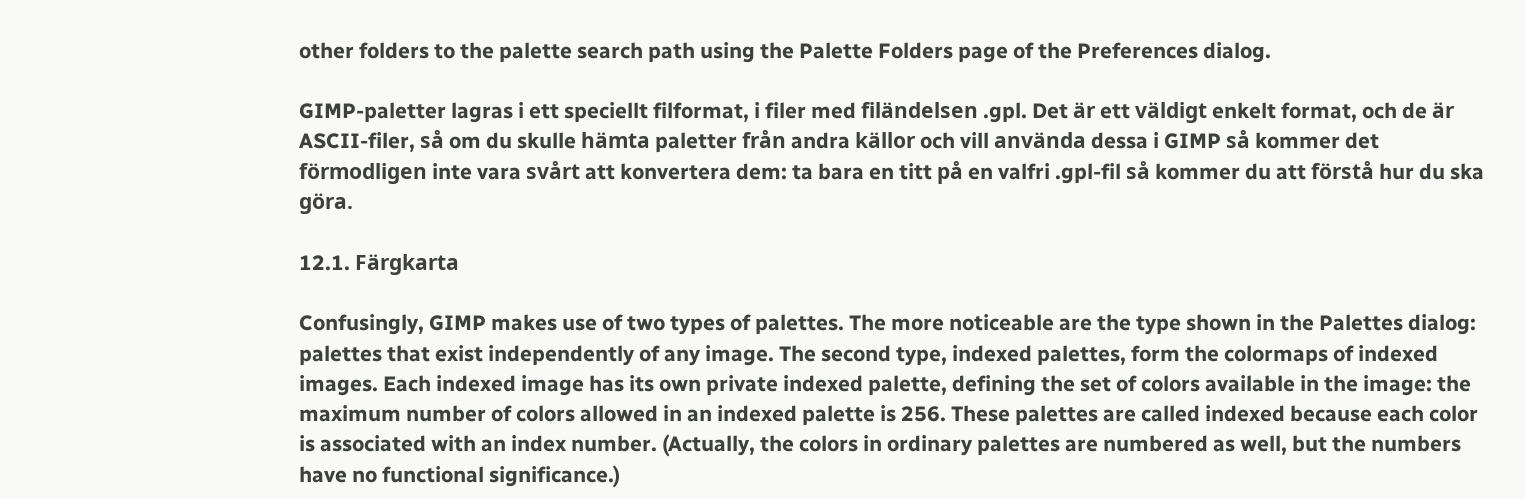other folders to the palette search path using the Palette Folders page of the Preferences dialog.

GIMP-paletter lagras i ett speciellt filformat, i filer med filändelsen .gpl. Det är ett väldigt enkelt format, och de är ASCII-filer, så om du skulle hämta paletter från andra källor och vill använda dessa i GIMP så kommer det förmodligen inte vara svårt att konvertera dem: ta bara en titt på en valfri .gpl-fil så kommer du att förstå hur du ska göra.

12.1. Färgkarta

Confusingly, GIMP makes use of two types of palettes. The more noticeable are the type shown in the Palettes dialog: palettes that exist independently of any image. The second type, indexed palettes, form the colormaps of indexed images. Each indexed image has its own private indexed palette, defining the set of colors available in the image: the maximum number of colors allowed in an indexed palette is 256. These palettes are called indexed because each color is associated with an index number. (Actually, the colors in ordinary palettes are numbered as well, but the numbers have no functional significance.)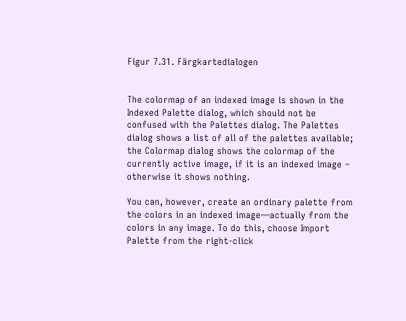Figur 7.31. Färgkartedialogen


The colormap of an indexed image is shown in the Indexed Palette dialog, which should not be confused with the Palettes dialog. The Palettes dialog shows a list of all of the palettes available; the Colormap dialog shows the colormap of the currently active image, if it is an indexed image – otherwise it shows nothing.

You can, however, create an ordinary palette from the colors in an indexed image—actually from the colors in any image. To do this, choose Import Palette from the right-click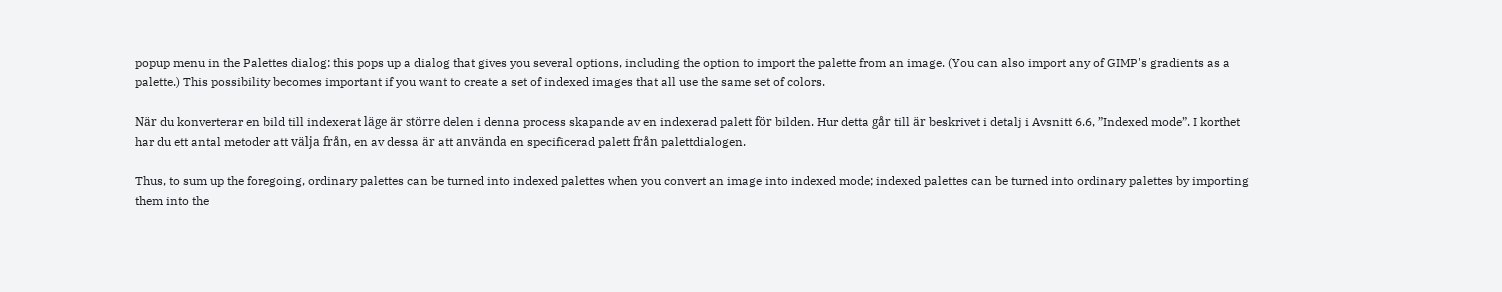popup menu in the Palettes dialog: this pops up a dialog that gives you several options, including the option to import the palette from an image. (You can also import any of GIMP's gradients as a palette.) This possibility becomes important if you want to create a set of indexed images that all use the same set of colors.

När du konverterar en bild till indexerat läge är större delen i denna process skapande av en indexerad palett för bilden. Hur detta går till är beskrivet i detalj i Avsnitt 6.6, ”Indexed mode”. I korthet har du ett antal metoder att välja från, en av dessa är att använda en specificerad palett från palettdialogen.

Thus, to sum up the foregoing, ordinary palettes can be turned into indexed palettes when you convert an image into indexed mode; indexed palettes can be turned into ordinary palettes by importing them into the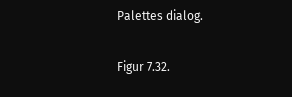Palettes dialog.

Figur 7.32.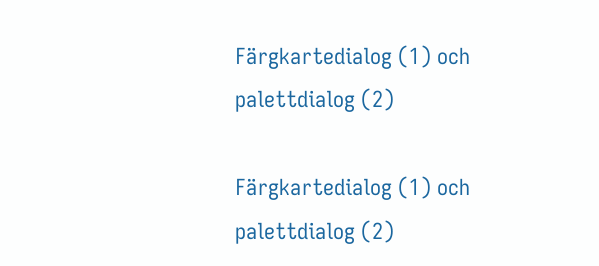Färgkartedialog (1) och palettdialog (2)

Färgkartedialog (1) och palettdialog (2)